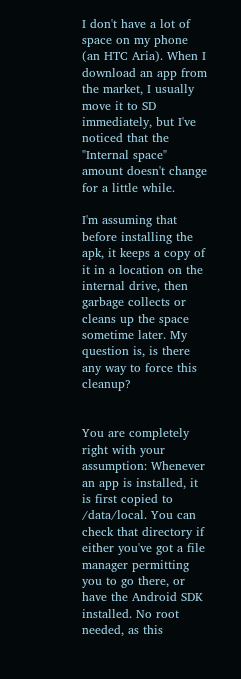I don't have a lot of space on my phone (an HTC Aria). When I download an app from the market, I usually move it to SD immediately, but I've noticed that the "Internal space" amount doesn't change for a little while.

I'm assuming that before installing the apk, it keeps a copy of it in a location on the internal drive, then garbage collects or cleans up the space sometime later. My question is, is there any way to force this cleanup?


You are completely right with your assumption: Whenever an app is installed, it is first copied to /data/local. You can check that directory if either you've got a file manager permitting you to go there, or have the Android SDK installed. No root needed, as this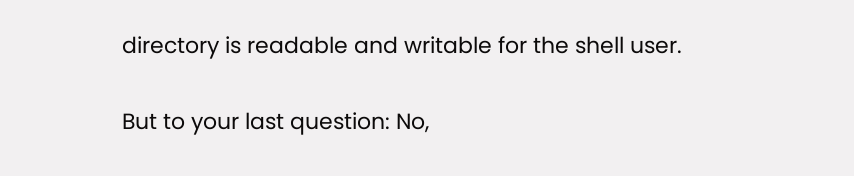directory is readable and writable for the shell user.

But to your last question: No,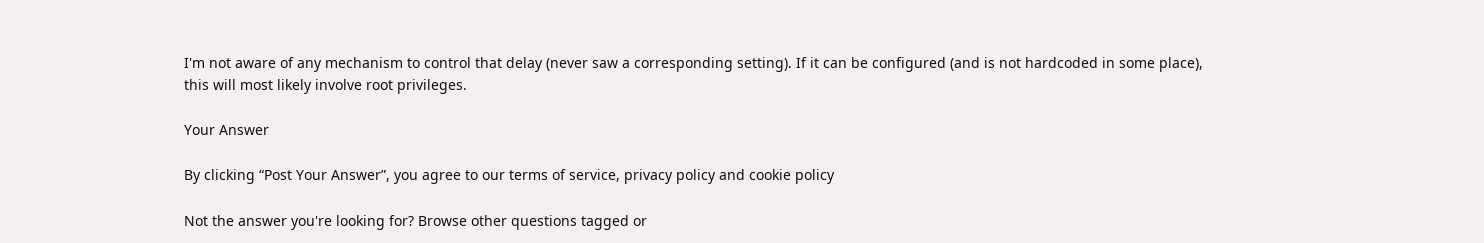I'm not aware of any mechanism to control that delay (never saw a corresponding setting). If it can be configured (and is not hardcoded in some place), this will most likely involve root privileges.

Your Answer

By clicking “Post Your Answer”, you agree to our terms of service, privacy policy and cookie policy

Not the answer you're looking for? Browse other questions tagged or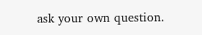ask your own question.